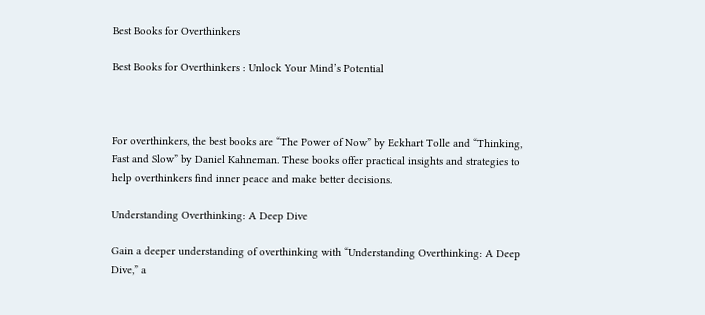Best Books for Overthinkers

Best Books for Overthinkers : Unlock Your Mind’s Potential



For overthinkers, the best books are “The Power of Now” by Eckhart Tolle and “Thinking, Fast and Slow” by Daniel Kahneman. These books offer practical insights and strategies to help overthinkers find inner peace and make better decisions.

Understanding Overthinking: A Deep Dive

Gain a deeper understanding of overthinking with “Understanding Overthinking: A Deep Dive,” a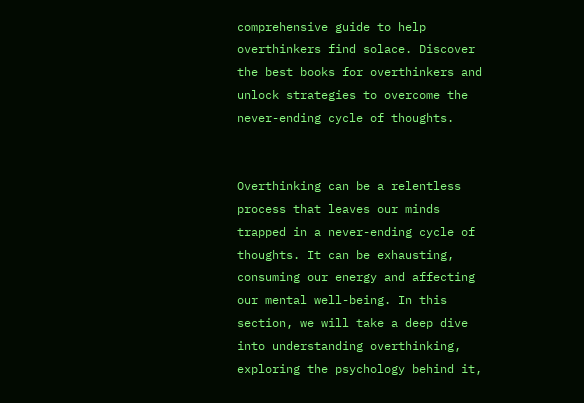comprehensive guide to help overthinkers find solace. Discover the best books for overthinkers and unlock strategies to overcome the never-ending cycle of thoughts.


Overthinking can be a relentless process that leaves our minds trapped in a never-ending cycle of thoughts. It can be exhausting, consuming our energy and affecting our mental well-being. In this section, we will take a deep dive into understanding overthinking, exploring the psychology behind it,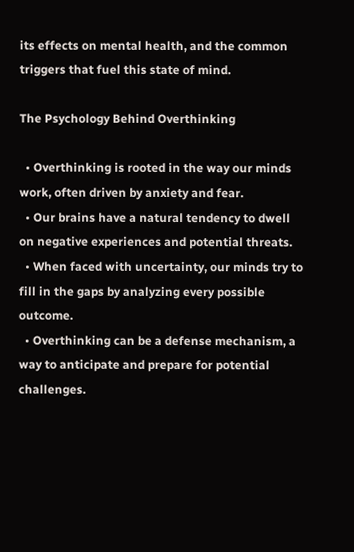its effects on mental health, and the common triggers that fuel this state of mind.

The Psychology Behind Overthinking

  • Overthinking is rooted in the way our minds work, often driven by anxiety and fear.
  • Our brains have a natural tendency to dwell on negative experiences and potential threats.
  • When faced with uncertainty, our minds try to fill in the gaps by analyzing every possible outcome.
  • Overthinking can be a defense mechanism, a way to anticipate and prepare for potential challenges.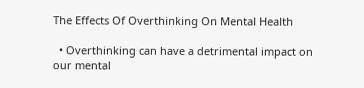The Effects Of Overthinking On Mental Health

  • Overthinking can have a detrimental impact on our mental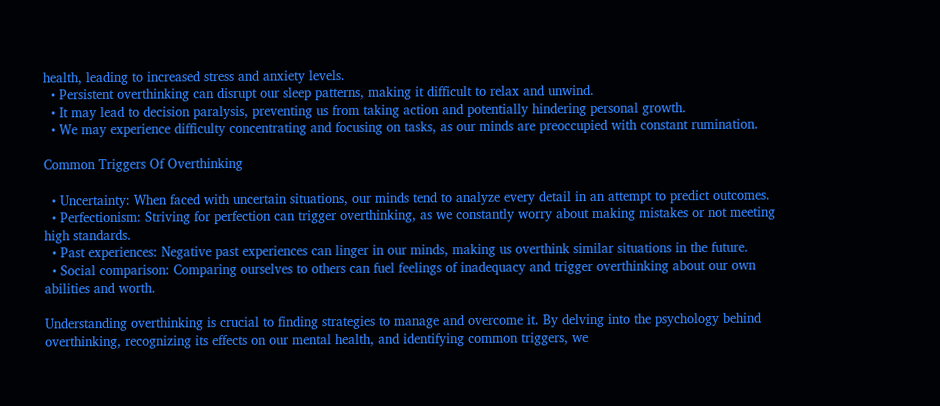health, leading to increased stress and anxiety levels.
  • Persistent overthinking can disrupt our sleep patterns, making it difficult to relax and unwind.
  • It may lead to decision paralysis, preventing us from taking action and potentially hindering personal growth.
  • We may experience difficulty concentrating and focusing on tasks, as our minds are preoccupied with constant rumination.

Common Triggers Of Overthinking

  • Uncertainty: When faced with uncertain situations, our minds tend to analyze every detail in an attempt to predict outcomes.
  • Perfectionism: Striving for perfection can trigger overthinking, as we constantly worry about making mistakes or not meeting high standards.
  • Past experiences: Negative past experiences can linger in our minds, making us overthink similar situations in the future.
  • Social comparison: Comparing ourselves to others can fuel feelings of inadequacy and trigger overthinking about our own abilities and worth.

Understanding overthinking is crucial to finding strategies to manage and overcome it. By delving into the psychology behind overthinking, recognizing its effects on our mental health, and identifying common triggers, we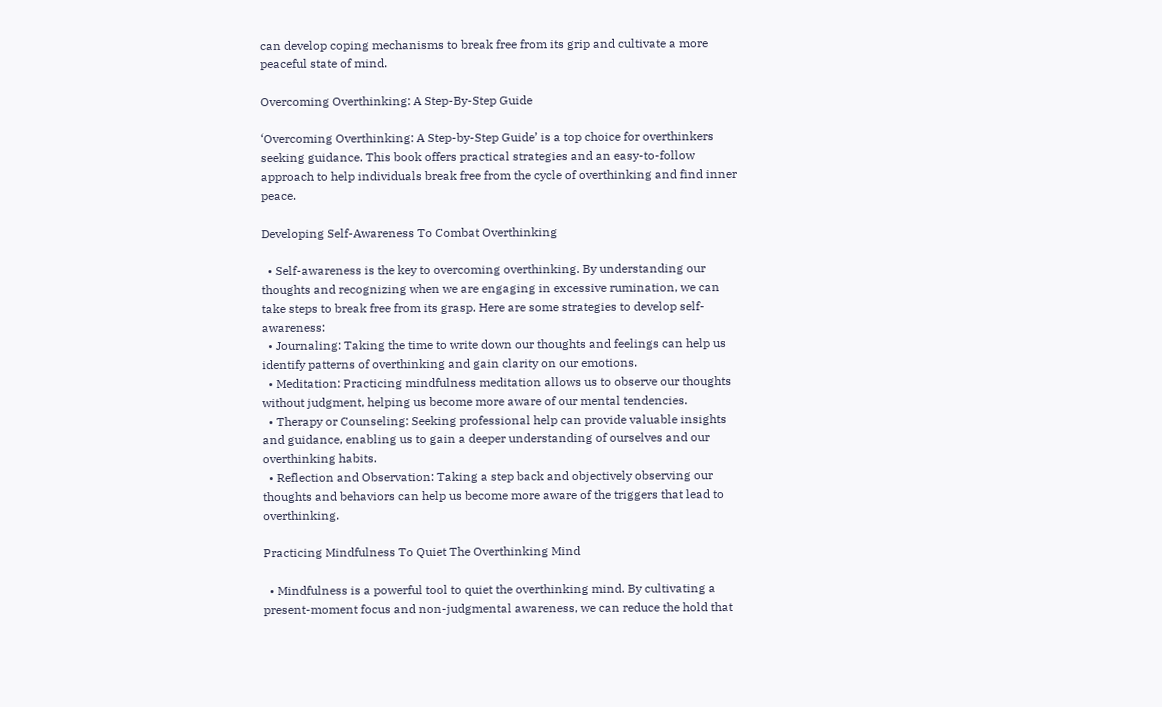can develop coping mechanisms to break free from its grip and cultivate a more peaceful state of mind.

Overcoming Overthinking: A Step-By-Step Guide

‘Overcoming Overthinking: A Step-by-Step Guide’ is a top choice for overthinkers seeking guidance. This book offers practical strategies and an easy-to-follow approach to help individuals break free from the cycle of overthinking and find inner peace.

Developing Self-Awareness To Combat Overthinking

  • Self-awareness is the key to overcoming overthinking. By understanding our thoughts and recognizing when we are engaging in excessive rumination, we can take steps to break free from its grasp. Here are some strategies to develop self-awareness:
  • Journaling: Taking the time to write down our thoughts and feelings can help us identify patterns of overthinking and gain clarity on our emotions.
  • Meditation: Practicing mindfulness meditation allows us to observe our thoughts without judgment, helping us become more aware of our mental tendencies.
  • Therapy or Counseling: Seeking professional help can provide valuable insights and guidance, enabling us to gain a deeper understanding of ourselves and our overthinking habits.
  • Reflection and Observation: Taking a step back and objectively observing our thoughts and behaviors can help us become more aware of the triggers that lead to overthinking.

Practicing Mindfulness To Quiet The Overthinking Mind

  • Mindfulness is a powerful tool to quiet the overthinking mind. By cultivating a present-moment focus and non-judgmental awareness, we can reduce the hold that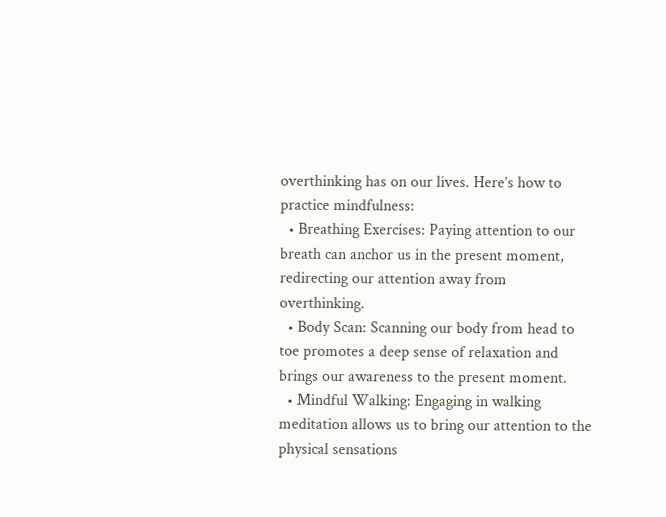overthinking has on our lives. Here’s how to practice mindfulness:
  • Breathing Exercises: Paying attention to our breath can anchor us in the present moment, redirecting our attention away from overthinking.
  • Body Scan: Scanning our body from head to toe promotes a deep sense of relaxation and brings our awareness to the present moment.
  • Mindful Walking: Engaging in walking meditation allows us to bring our attention to the physical sensations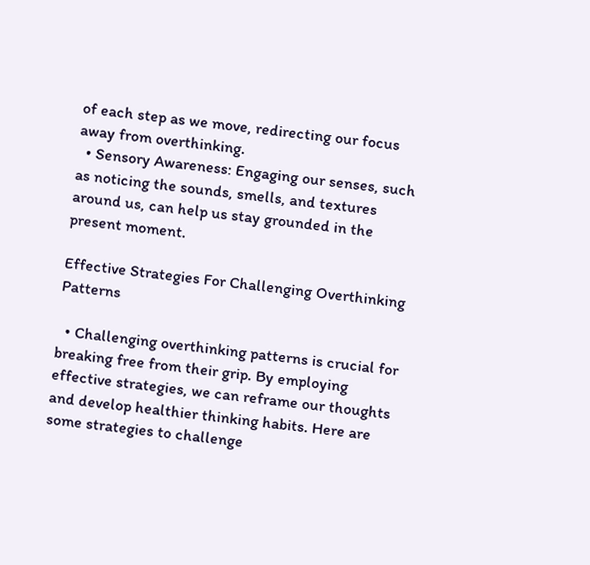of each step as we move, redirecting our focus away from overthinking.
  • Sensory Awareness: Engaging our senses, such as noticing the sounds, smells, and textures around us, can help us stay grounded in the present moment.

Effective Strategies For Challenging Overthinking Patterns

  • Challenging overthinking patterns is crucial for breaking free from their grip. By employing effective strategies, we can reframe our thoughts and develop healthier thinking habits. Here are some strategies to challenge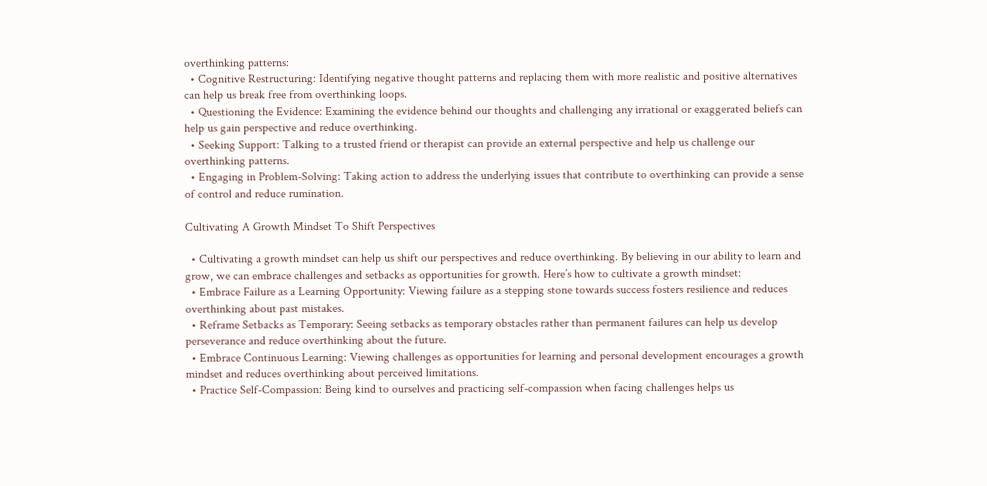overthinking patterns:
  • Cognitive Restructuring: Identifying negative thought patterns and replacing them with more realistic and positive alternatives can help us break free from overthinking loops.
  • Questioning the Evidence: Examining the evidence behind our thoughts and challenging any irrational or exaggerated beliefs can help us gain perspective and reduce overthinking.
  • Seeking Support: Talking to a trusted friend or therapist can provide an external perspective and help us challenge our overthinking patterns.
  • Engaging in Problem-Solving: Taking action to address the underlying issues that contribute to overthinking can provide a sense of control and reduce rumination.

Cultivating A Growth Mindset To Shift Perspectives

  • Cultivating a growth mindset can help us shift our perspectives and reduce overthinking. By believing in our ability to learn and grow, we can embrace challenges and setbacks as opportunities for growth. Here’s how to cultivate a growth mindset:
  • Embrace Failure as a Learning Opportunity: Viewing failure as a stepping stone towards success fosters resilience and reduces overthinking about past mistakes.
  • Reframe Setbacks as Temporary: Seeing setbacks as temporary obstacles rather than permanent failures can help us develop perseverance and reduce overthinking about the future.
  • Embrace Continuous Learning: Viewing challenges as opportunities for learning and personal development encourages a growth mindset and reduces overthinking about perceived limitations.
  • Practice Self-Compassion: Being kind to ourselves and practicing self-compassion when facing challenges helps us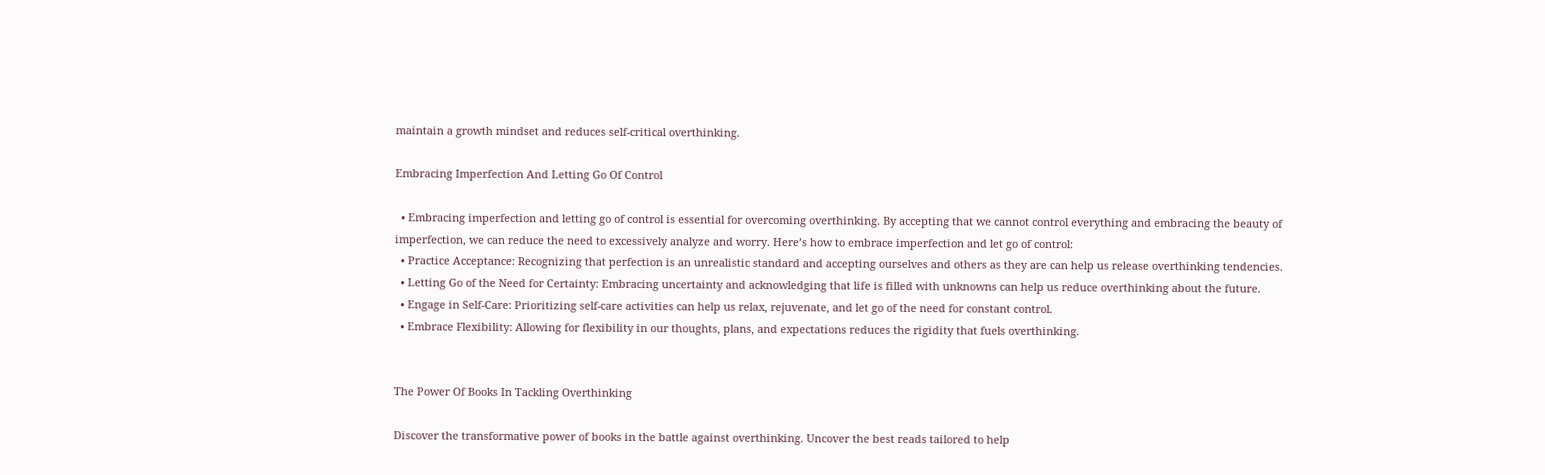maintain a growth mindset and reduces self-critical overthinking.

Embracing Imperfection And Letting Go Of Control

  • Embracing imperfection and letting go of control is essential for overcoming overthinking. By accepting that we cannot control everything and embracing the beauty of imperfection, we can reduce the need to excessively analyze and worry. Here’s how to embrace imperfection and let go of control:
  • Practice Acceptance: Recognizing that perfection is an unrealistic standard and accepting ourselves and others as they are can help us release overthinking tendencies.
  • Letting Go of the Need for Certainty: Embracing uncertainty and acknowledging that life is filled with unknowns can help us reduce overthinking about the future.
  • Engage in Self-Care: Prioritizing self-care activities can help us relax, rejuvenate, and let go of the need for constant control.
  • Embrace Flexibility: Allowing for flexibility in our thoughts, plans, and expectations reduces the rigidity that fuels overthinking.


The Power Of Books In Tackling Overthinking

Discover the transformative power of books in the battle against overthinking. Uncover the best reads tailored to help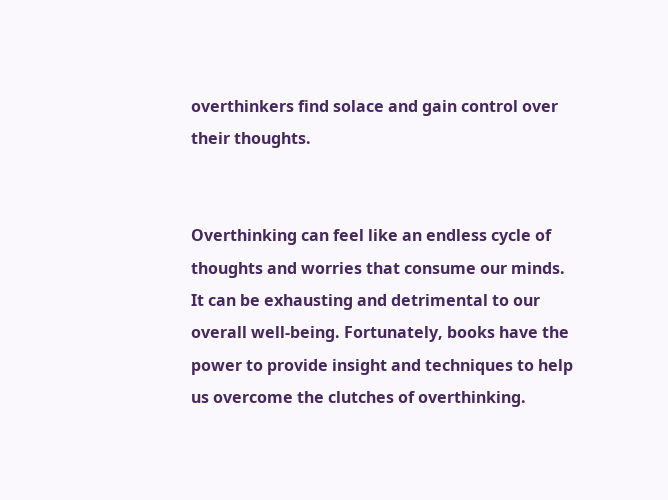overthinkers find solace and gain control over their thoughts.


Overthinking can feel like an endless cycle of thoughts and worries that consume our minds. It can be exhausting and detrimental to our overall well-being. Fortunately, books have the power to provide insight and techniques to help us overcome the clutches of overthinking.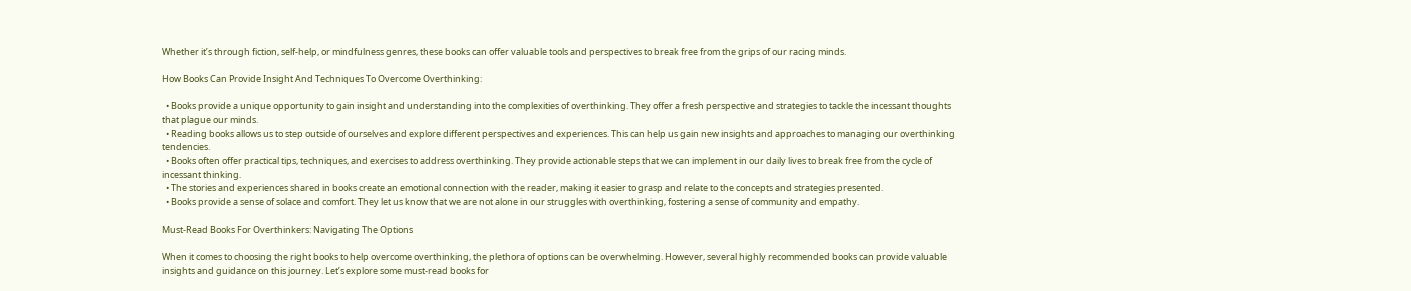Whether it’s through fiction, self-help, or mindfulness genres, these books can offer valuable tools and perspectives to break free from the grips of our racing minds.

How Books Can Provide Insight And Techniques To Overcome Overthinking:

  • Books provide a unique opportunity to gain insight and understanding into the complexities of overthinking. They offer a fresh perspective and strategies to tackle the incessant thoughts that plague our minds.
  • Reading books allows us to step outside of ourselves and explore different perspectives and experiences. This can help us gain new insights and approaches to managing our overthinking tendencies.
  • Books often offer practical tips, techniques, and exercises to address overthinking. They provide actionable steps that we can implement in our daily lives to break free from the cycle of incessant thinking.
  • The stories and experiences shared in books create an emotional connection with the reader, making it easier to grasp and relate to the concepts and strategies presented.
  • Books provide a sense of solace and comfort. They let us know that we are not alone in our struggles with overthinking, fostering a sense of community and empathy.

Must-Read Books For Overthinkers: Navigating The Options

When it comes to choosing the right books to help overcome overthinking, the plethora of options can be overwhelming. However, several highly recommended books can provide valuable insights and guidance on this journey. Let’s explore some must-read books for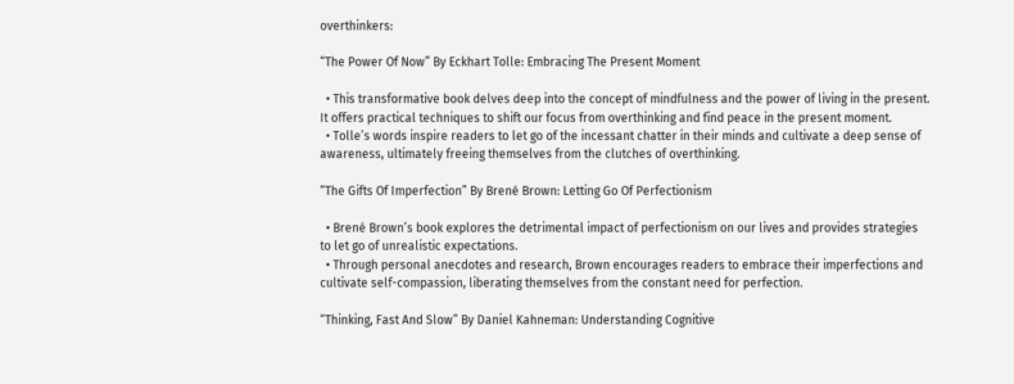overthinkers:

“The Power Of Now” By Eckhart Tolle: Embracing The Present Moment

  • This transformative book delves deep into the concept of mindfulness and the power of living in the present. It offers practical techniques to shift our focus from overthinking and find peace in the present moment.
  • Tolle’s words inspire readers to let go of the incessant chatter in their minds and cultivate a deep sense of awareness, ultimately freeing themselves from the clutches of overthinking.

“The Gifts Of Imperfection” By Brené Brown: Letting Go Of Perfectionism

  • Brené Brown’s book explores the detrimental impact of perfectionism on our lives and provides strategies to let go of unrealistic expectations.
  • Through personal anecdotes and research, Brown encourages readers to embrace their imperfections and cultivate self-compassion, liberating themselves from the constant need for perfection.

“Thinking, Fast And Slow” By Daniel Kahneman: Understanding Cognitive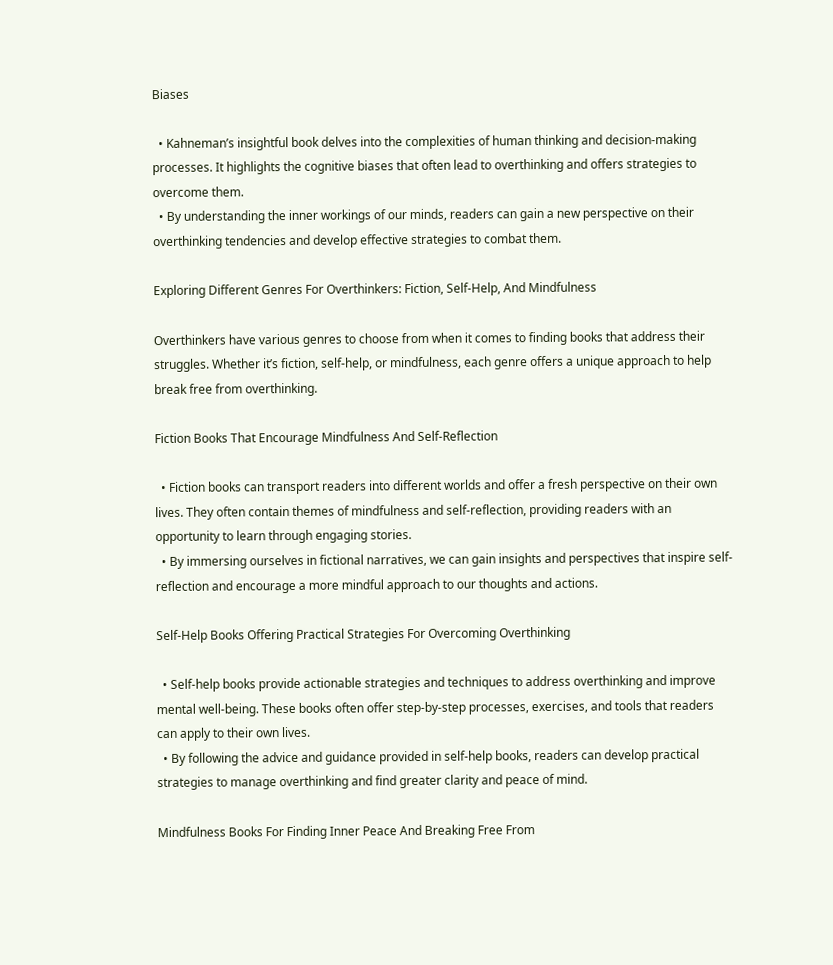Biases

  • Kahneman’s insightful book delves into the complexities of human thinking and decision-making processes. It highlights the cognitive biases that often lead to overthinking and offers strategies to overcome them.
  • By understanding the inner workings of our minds, readers can gain a new perspective on their overthinking tendencies and develop effective strategies to combat them.

Exploring Different Genres For Overthinkers: Fiction, Self-Help, And Mindfulness

Overthinkers have various genres to choose from when it comes to finding books that address their struggles. Whether it’s fiction, self-help, or mindfulness, each genre offers a unique approach to help break free from overthinking.

Fiction Books That Encourage Mindfulness And Self-Reflection

  • Fiction books can transport readers into different worlds and offer a fresh perspective on their own lives. They often contain themes of mindfulness and self-reflection, providing readers with an opportunity to learn through engaging stories.
  • By immersing ourselves in fictional narratives, we can gain insights and perspectives that inspire self-reflection and encourage a more mindful approach to our thoughts and actions.

Self-Help Books Offering Practical Strategies For Overcoming Overthinking

  • Self-help books provide actionable strategies and techniques to address overthinking and improve mental well-being. These books often offer step-by-step processes, exercises, and tools that readers can apply to their own lives.
  • By following the advice and guidance provided in self-help books, readers can develop practical strategies to manage overthinking and find greater clarity and peace of mind.

Mindfulness Books For Finding Inner Peace And Breaking Free From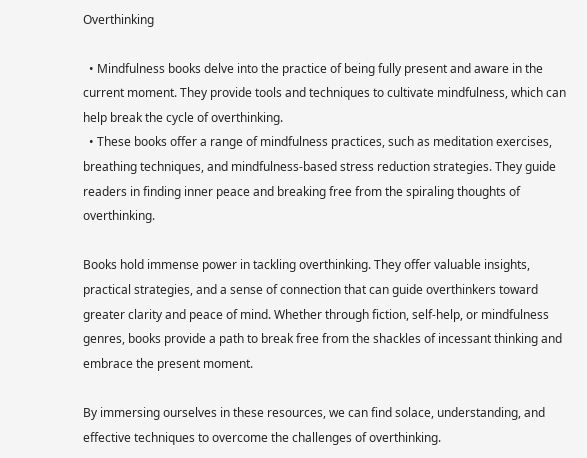Overthinking

  • Mindfulness books delve into the practice of being fully present and aware in the current moment. They provide tools and techniques to cultivate mindfulness, which can help break the cycle of overthinking.
  • These books offer a range of mindfulness practices, such as meditation exercises, breathing techniques, and mindfulness-based stress reduction strategies. They guide readers in finding inner peace and breaking free from the spiraling thoughts of overthinking.

Books hold immense power in tackling overthinking. They offer valuable insights, practical strategies, and a sense of connection that can guide overthinkers toward greater clarity and peace of mind. Whether through fiction, self-help, or mindfulness genres, books provide a path to break free from the shackles of incessant thinking and embrace the present moment.

By immersing ourselves in these resources, we can find solace, understanding, and effective techniques to overcome the challenges of overthinking.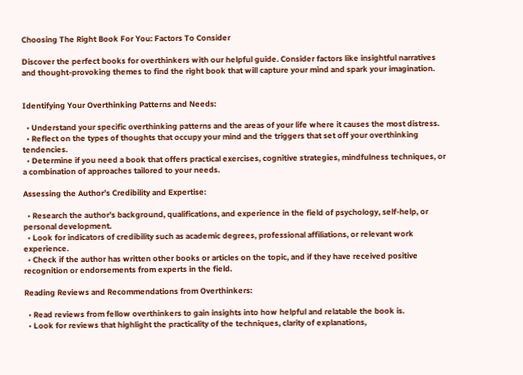Choosing The Right Book For You: Factors To Consider

Discover the perfect books for overthinkers with our helpful guide. Consider factors like insightful narratives and thought-provoking themes to find the right book that will capture your mind and spark your imagination.


Identifying Your Overthinking Patterns and Needs:

  • Understand your specific overthinking patterns and the areas of your life where it causes the most distress.
  • Reflect on the types of thoughts that occupy your mind and the triggers that set off your overthinking tendencies.
  • Determine if you need a book that offers practical exercises, cognitive strategies, mindfulness techniques, or a combination of approaches tailored to your needs.

Assessing the Author’s Credibility and Expertise:

  • Research the author’s background, qualifications, and experience in the field of psychology, self-help, or personal development.
  • Look for indicators of credibility such as academic degrees, professional affiliations, or relevant work experience.
  • Check if the author has written other books or articles on the topic, and if they have received positive recognition or endorsements from experts in the field.

Reading Reviews and Recommendations from Overthinkers:

  • Read reviews from fellow overthinkers to gain insights into how helpful and relatable the book is.
  • Look for reviews that highlight the practicality of the techniques, clarity of explanations,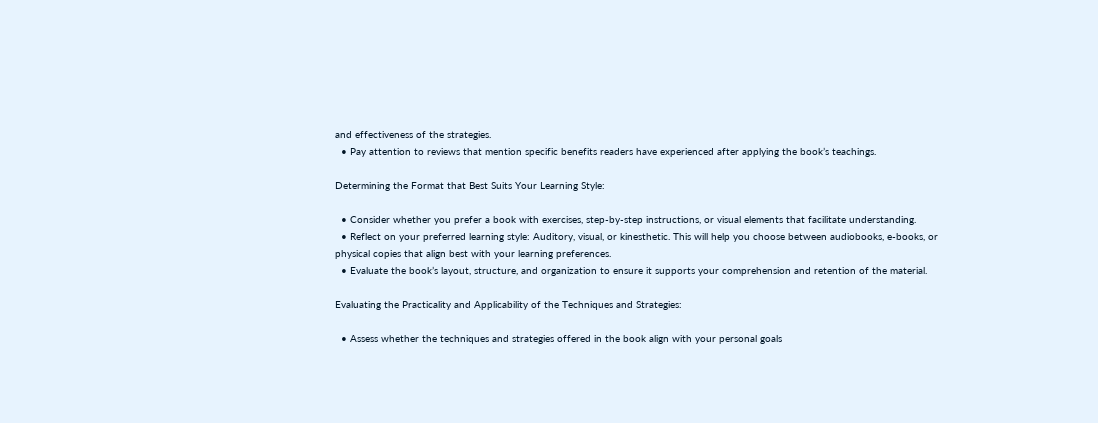and effectiveness of the strategies.
  • Pay attention to reviews that mention specific benefits readers have experienced after applying the book’s teachings.

Determining the Format that Best Suits Your Learning Style:

  • Consider whether you prefer a book with exercises, step-by-step instructions, or visual elements that facilitate understanding.
  • Reflect on your preferred learning style: Auditory, visual, or kinesthetic. This will help you choose between audiobooks, e-books, or physical copies that align best with your learning preferences.
  • Evaluate the book’s layout, structure, and organization to ensure it supports your comprehension and retention of the material.

Evaluating the Practicality and Applicability of the Techniques and Strategies:

  • Assess whether the techniques and strategies offered in the book align with your personal goals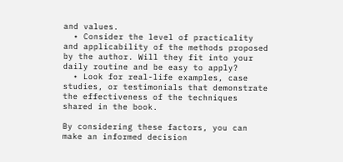and values.
  • Consider the level of practicality and applicability of the methods proposed by the author. Will they fit into your daily routine and be easy to apply?
  • Look for real-life examples, case studies, or testimonials that demonstrate the effectiveness of the techniques shared in the book.

By considering these factors, you can make an informed decision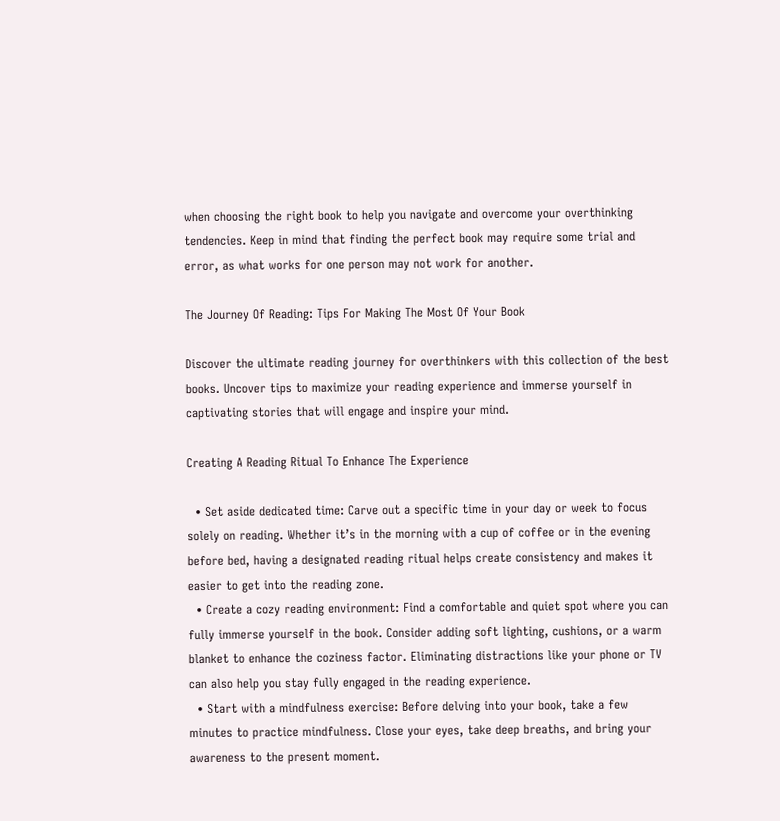when choosing the right book to help you navigate and overcome your overthinking tendencies. Keep in mind that finding the perfect book may require some trial and error, as what works for one person may not work for another.

The Journey Of Reading: Tips For Making The Most Of Your Book

Discover the ultimate reading journey for overthinkers with this collection of the best books. Uncover tips to maximize your reading experience and immerse yourself in captivating stories that will engage and inspire your mind.

Creating A Reading Ritual To Enhance The Experience

  • Set aside dedicated time: Carve out a specific time in your day or week to focus solely on reading. Whether it’s in the morning with a cup of coffee or in the evening before bed, having a designated reading ritual helps create consistency and makes it easier to get into the reading zone.
  • Create a cozy reading environment: Find a comfortable and quiet spot where you can fully immerse yourself in the book. Consider adding soft lighting, cushions, or a warm blanket to enhance the coziness factor. Eliminating distractions like your phone or TV can also help you stay fully engaged in the reading experience.
  • Start with a mindfulness exercise: Before delving into your book, take a few minutes to practice mindfulness. Close your eyes, take deep breaths, and bring your awareness to the present moment.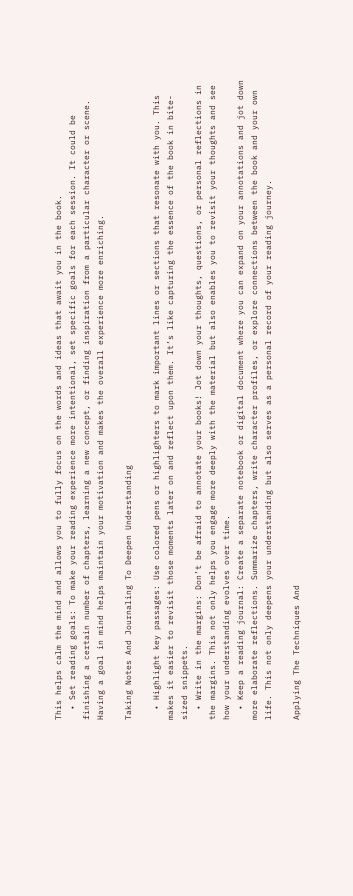This helps calm the mind and allows you to fully focus on the words and ideas that await you in the book.
  • Set reading goals: To make your reading experience more intentional, set specific goals for each session. It could be finishing a certain number of chapters, learning a new concept, or finding inspiration from a particular character or scene. Having a goal in mind helps maintain your motivation and makes the overall experience more enriching.

Taking Notes And Journaling To Deepen Understanding

  • Highlight key passages: Use colored pens or highlighters to mark important lines or sections that resonate with you. This makes it easier to revisit those moments later on and reflect upon them. It’s like capturing the essence of the book in bite-sized snippets.
  • Write in the margins: Don’t be afraid to annotate your books! Jot down your thoughts, questions, or personal reflections in the margins. This not only helps you engage more deeply with the material but also enables you to revisit your thoughts and see how your understanding evolves over time.
  • Keep a reading journal: Create a separate notebook or digital document where you can expand on your annotations and jot down more elaborate reflections. Summarize chapters, write character profiles, or explore connections between the book and your own life. This not only deepens your understanding but also serves as a personal record of your reading journey.

Applying The Techniques And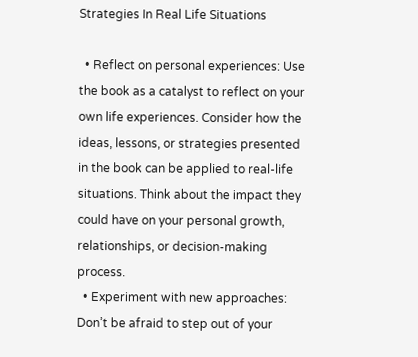Strategies In Real Life Situations

  • Reflect on personal experiences: Use the book as a catalyst to reflect on your own life experiences. Consider how the ideas, lessons, or strategies presented in the book can be applied to real-life situations. Think about the impact they could have on your personal growth, relationships, or decision-making process.
  • Experiment with new approaches: Don’t be afraid to step out of your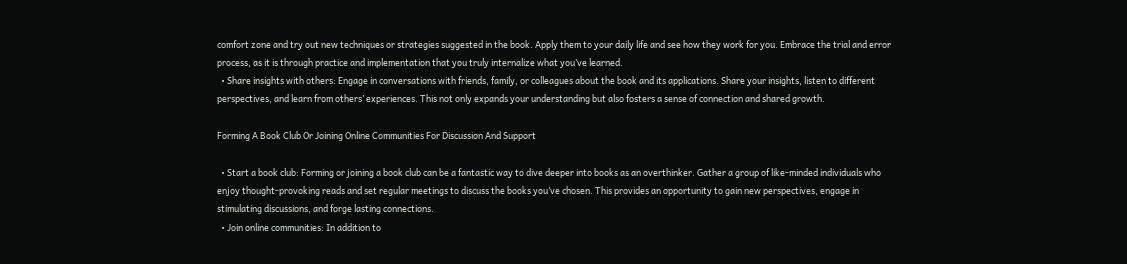comfort zone and try out new techniques or strategies suggested in the book. Apply them to your daily life and see how they work for you. Embrace the trial and error process, as it is through practice and implementation that you truly internalize what you’ve learned.
  • Share insights with others: Engage in conversations with friends, family, or colleagues about the book and its applications. Share your insights, listen to different perspectives, and learn from others’ experiences. This not only expands your understanding but also fosters a sense of connection and shared growth.

Forming A Book Club Or Joining Online Communities For Discussion And Support

  • Start a book club: Forming or joining a book club can be a fantastic way to dive deeper into books as an overthinker. Gather a group of like-minded individuals who enjoy thought-provoking reads and set regular meetings to discuss the books you’ve chosen. This provides an opportunity to gain new perspectives, engage in stimulating discussions, and forge lasting connections.
  • Join online communities: In addition to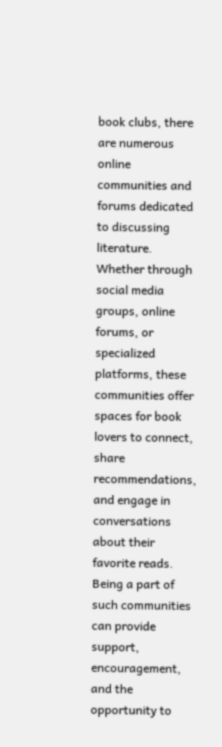book clubs, there are numerous online communities and forums dedicated to discussing literature. Whether through social media groups, online forums, or specialized platforms, these communities offer spaces for book lovers to connect, share recommendations, and engage in conversations about their favorite reads. Being a part of such communities can provide support, encouragement, and the opportunity to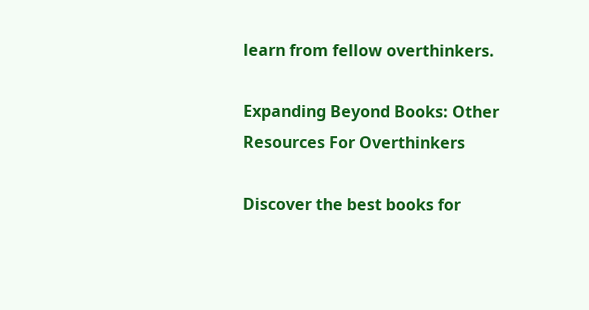learn from fellow overthinkers.

Expanding Beyond Books: Other Resources For Overthinkers

Discover the best books for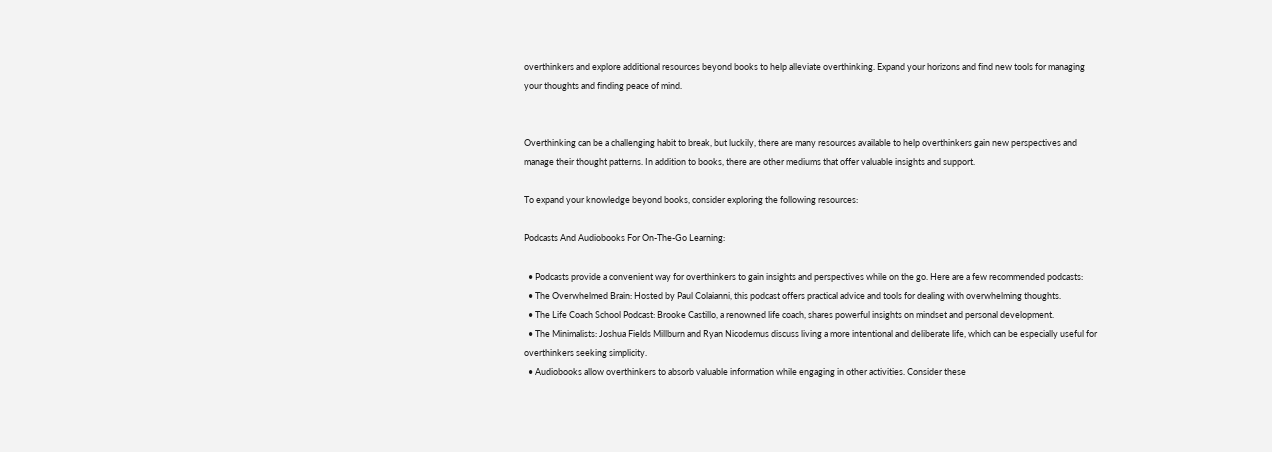overthinkers and explore additional resources beyond books to help alleviate overthinking. Expand your horizons and find new tools for managing your thoughts and finding peace of mind.


Overthinking can be a challenging habit to break, but luckily, there are many resources available to help overthinkers gain new perspectives and manage their thought patterns. In addition to books, there are other mediums that offer valuable insights and support.

To expand your knowledge beyond books, consider exploring the following resources:

Podcasts And Audiobooks For On-The-Go Learning:

  • Podcasts provide a convenient way for overthinkers to gain insights and perspectives while on the go. Here are a few recommended podcasts:
  • The Overwhelmed Brain: Hosted by Paul Colaianni, this podcast offers practical advice and tools for dealing with overwhelming thoughts.
  • The Life Coach School Podcast: Brooke Castillo, a renowned life coach, shares powerful insights on mindset and personal development.
  • The Minimalists: Joshua Fields Millburn and Ryan Nicodemus discuss living a more intentional and deliberate life, which can be especially useful for overthinkers seeking simplicity.
  • Audiobooks allow overthinkers to absorb valuable information while engaging in other activities. Consider these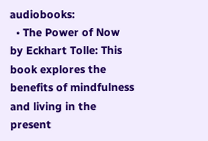audiobooks:
  • The Power of Now by Eckhart Tolle: This book explores the benefits of mindfulness and living in the present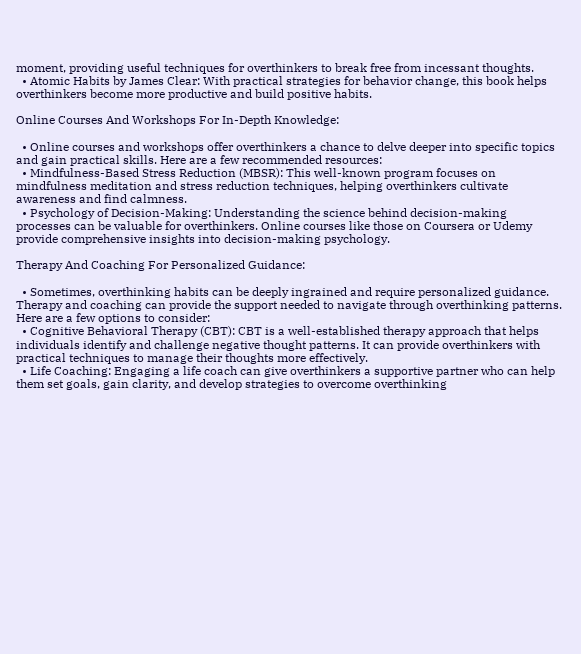moment, providing useful techniques for overthinkers to break free from incessant thoughts.
  • Atomic Habits by James Clear: With practical strategies for behavior change, this book helps overthinkers become more productive and build positive habits.

Online Courses And Workshops For In-Depth Knowledge:

  • Online courses and workshops offer overthinkers a chance to delve deeper into specific topics and gain practical skills. Here are a few recommended resources:
  • Mindfulness-Based Stress Reduction (MBSR): This well-known program focuses on mindfulness meditation and stress reduction techniques, helping overthinkers cultivate awareness and find calmness.
  • Psychology of Decision-Making: Understanding the science behind decision-making processes can be valuable for overthinkers. Online courses like those on Coursera or Udemy provide comprehensive insights into decision-making psychology.

Therapy And Coaching For Personalized Guidance:

  • Sometimes, overthinking habits can be deeply ingrained and require personalized guidance. Therapy and coaching can provide the support needed to navigate through overthinking patterns. Here are a few options to consider:
  • Cognitive Behavioral Therapy (CBT): CBT is a well-established therapy approach that helps individuals identify and challenge negative thought patterns. It can provide overthinkers with practical techniques to manage their thoughts more effectively.
  • Life Coaching: Engaging a life coach can give overthinkers a supportive partner who can help them set goals, gain clarity, and develop strategies to overcome overthinking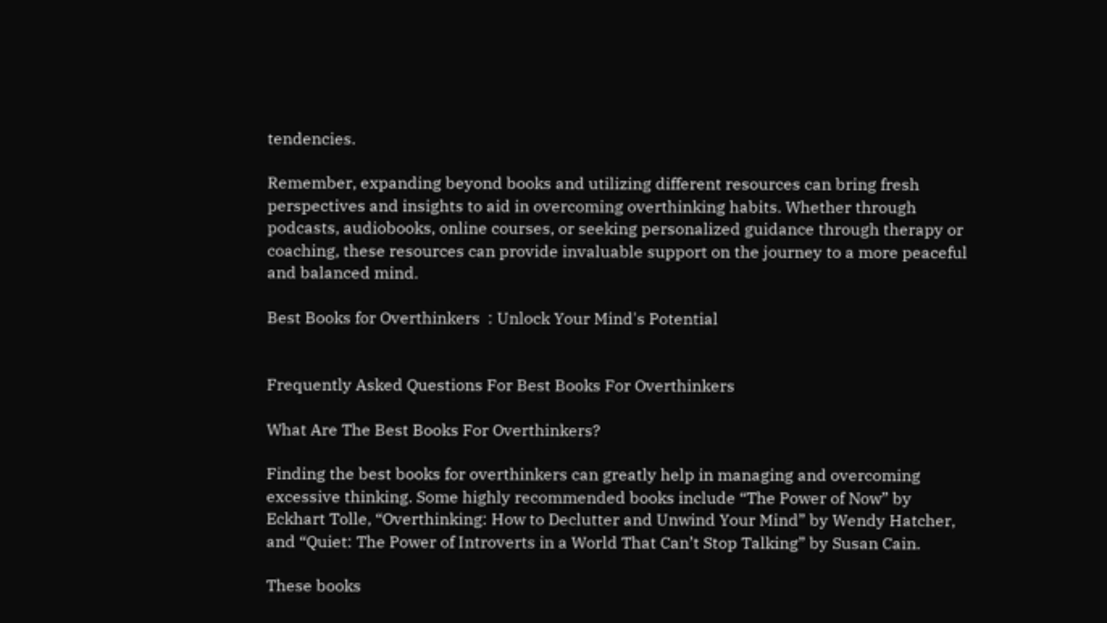tendencies.

Remember, expanding beyond books and utilizing different resources can bring fresh perspectives and insights to aid in overcoming overthinking habits. Whether through podcasts, audiobooks, online courses, or seeking personalized guidance through therapy or coaching, these resources can provide invaluable support on the journey to a more peaceful and balanced mind.

Best Books for Overthinkers  : Unlock Your Mind's Potential


Frequently Asked Questions For Best Books For Overthinkers

What Are The Best Books For Overthinkers?

Finding the best books for overthinkers can greatly help in managing and overcoming excessive thinking. Some highly recommended books include “The Power of Now” by Eckhart Tolle, “Overthinking: How to Declutter and Unwind Your Mind” by Wendy Hatcher, and “Quiet: The Power of Introverts in a World That Can’t Stop Talking” by Susan Cain.

These books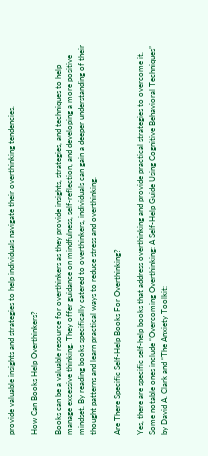provide valuable insights and strategies to help individuals navigate their overthinking tendencies.

How Can Books Help Overthinkers?

Books can be a valuable resource for overthinkers as they provide insights, strategies, and techniques to help manage excessive thinking. They offer guidance on mindfulness, self-reflection, and developing a more positive mindset. By reading books specifically catered to overthinkers, individuals can gain a deeper understanding of their thought patterns and learn practical ways to reduce stress and overthinking.

Are There Specific Self-Help Books For Overthinking?

Yes, there are specific self-help books that address overthinking and provide practical strategies to overcome it. Some notable ones include “Overcoming Overthinking: A Self-Help Guide Using Cognitive Behavioral Techniques” by David A. Clark and “The Anxiety Toolkit: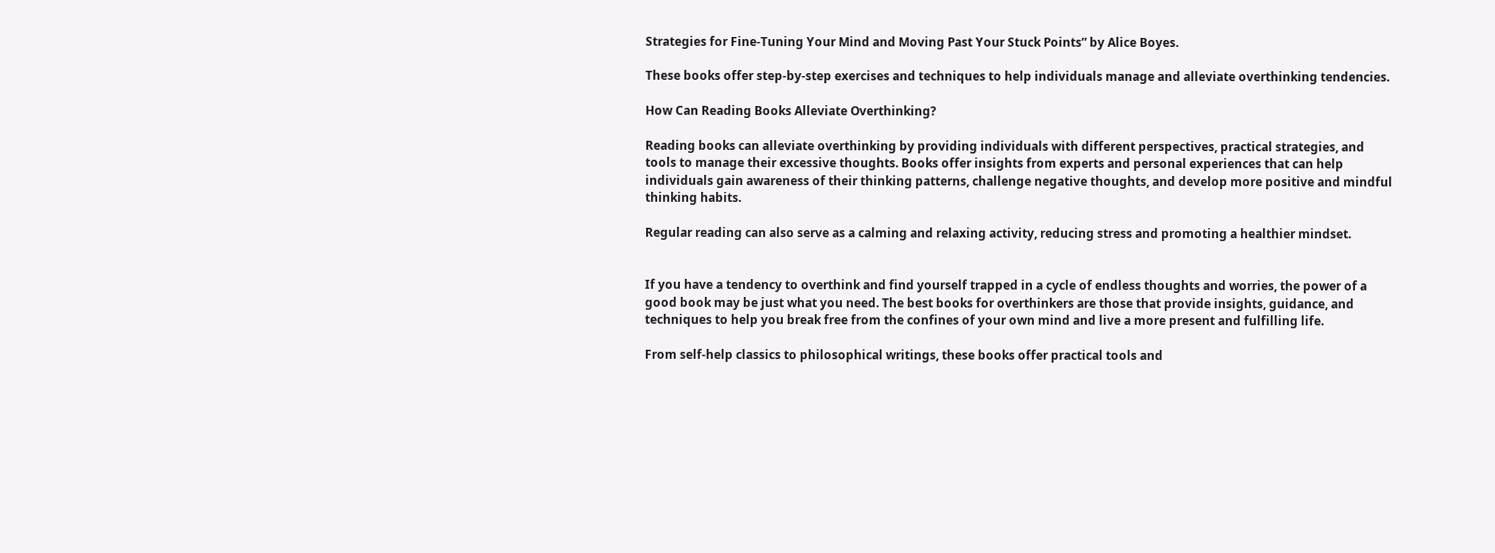Strategies for Fine-Tuning Your Mind and Moving Past Your Stuck Points” by Alice Boyes.

These books offer step-by-step exercises and techniques to help individuals manage and alleviate overthinking tendencies.

How Can Reading Books Alleviate Overthinking?

Reading books can alleviate overthinking by providing individuals with different perspectives, practical strategies, and tools to manage their excessive thoughts. Books offer insights from experts and personal experiences that can help individuals gain awareness of their thinking patterns, challenge negative thoughts, and develop more positive and mindful thinking habits.

Regular reading can also serve as a calming and relaxing activity, reducing stress and promoting a healthier mindset.


If you have a tendency to overthink and find yourself trapped in a cycle of endless thoughts and worries, the power of a good book may be just what you need. The best books for overthinkers are those that provide insights, guidance, and techniques to help you break free from the confines of your own mind and live a more present and fulfilling life.

From self-help classics to philosophical writings, these books offer practical tools and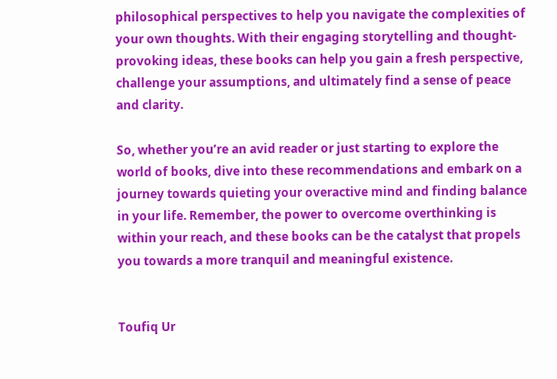philosophical perspectives to help you navigate the complexities of your own thoughts. With their engaging storytelling and thought-provoking ideas, these books can help you gain a fresh perspective, challenge your assumptions, and ultimately find a sense of peace and clarity.

So, whether you’re an avid reader or just starting to explore the world of books, dive into these recommendations and embark on a journey towards quieting your overactive mind and finding balance in your life. Remember, the power to overcome overthinking is within your reach, and these books can be the catalyst that propels you towards a more tranquil and meaningful existence.


Toufiq Ur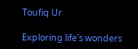Toufiq Ur

Exploring life's wonders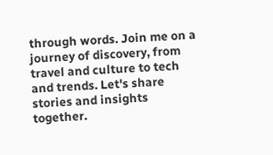through words. Join me on a journey of discovery, from travel and culture to tech and trends. Let's share stories and insights together.